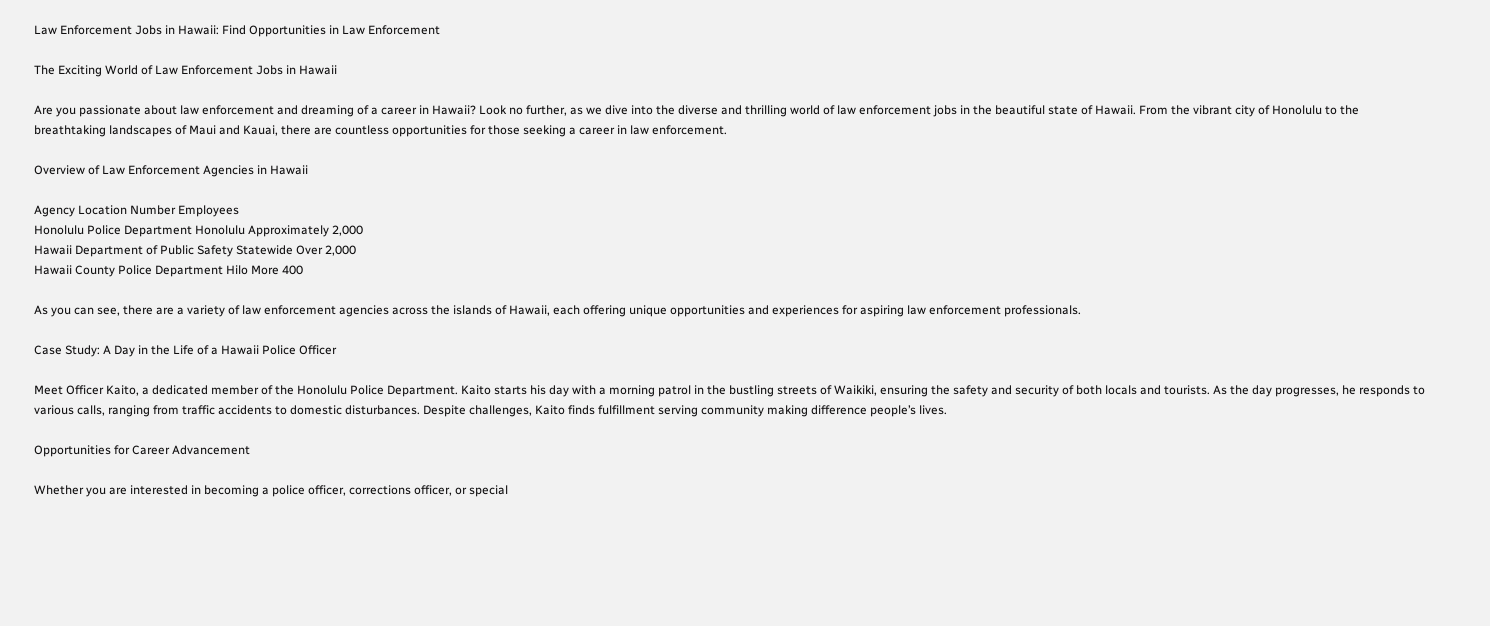Law Enforcement Jobs in Hawaii: Find Opportunities in Law Enforcement

The Exciting World of Law Enforcement Jobs in Hawaii

Are you passionate about law enforcement and dreaming of a career in Hawaii? Look no further, as we dive into the diverse and thrilling world of law enforcement jobs in the beautiful state of Hawaii. From the vibrant city of Honolulu to the breathtaking landscapes of Maui and Kauai, there are countless opportunities for those seeking a career in law enforcement.

Overview of Law Enforcement Agencies in Hawaii

Agency Location Number Employees
Honolulu Police Department Honolulu Approximately 2,000
Hawaii Department of Public Safety Statewide Over 2,000
Hawaii County Police Department Hilo More 400

As you can see, there are a variety of law enforcement agencies across the islands of Hawaii, each offering unique opportunities and experiences for aspiring law enforcement professionals.

Case Study: A Day in the Life of a Hawaii Police Officer

Meet Officer Kaito, a dedicated member of the Honolulu Police Department. Kaito starts his day with a morning patrol in the bustling streets of Waikiki, ensuring the safety and security of both locals and tourists. As the day progresses, he responds to various calls, ranging from traffic accidents to domestic disturbances. Despite challenges, Kaito finds fulfillment serving community making difference people’s lives.

Opportunities for Career Advancement

Whether you are interested in becoming a police officer, corrections officer, or special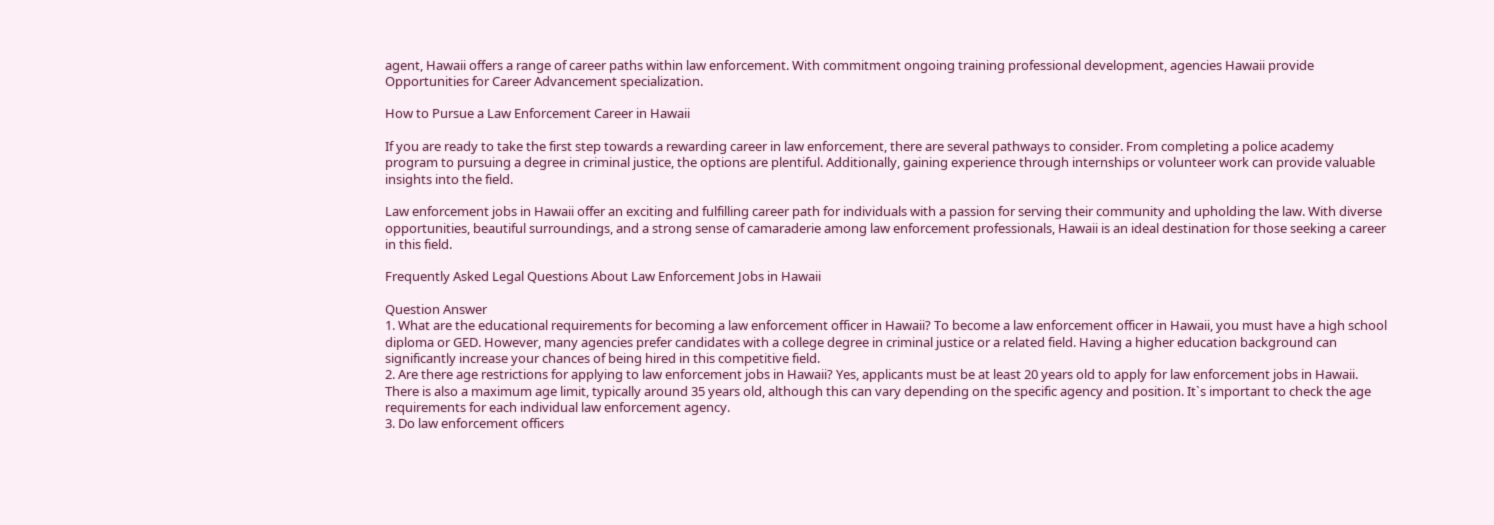agent, Hawaii offers a range of career paths within law enforcement. With commitment ongoing training professional development, agencies Hawaii provide Opportunities for Career Advancement specialization.

How to Pursue a Law Enforcement Career in Hawaii

If you are ready to take the first step towards a rewarding career in law enforcement, there are several pathways to consider. From completing a police academy program to pursuing a degree in criminal justice, the options are plentiful. Additionally, gaining experience through internships or volunteer work can provide valuable insights into the field.

Law enforcement jobs in Hawaii offer an exciting and fulfilling career path for individuals with a passion for serving their community and upholding the law. With diverse opportunities, beautiful surroundings, and a strong sense of camaraderie among law enforcement professionals, Hawaii is an ideal destination for those seeking a career in this field.

Frequently Asked Legal Questions About Law Enforcement Jobs in Hawaii

Question Answer
1. What are the educational requirements for becoming a law enforcement officer in Hawaii? To become a law enforcement officer in Hawaii, you must have a high school diploma or GED. However, many agencies prefer candidates with a college degree in criminal justice or a related field. Having a higher education background can significantly increase your chances of being hired in this competitive field.
2. Are there age restrictions for applying to law enforcement jobs in Hawaii? Yes, applicants must be at least 20 years old to apply for law enforcement jobs in Hawaii. There is also a maximum age limit, typically around 35 years old, although this can vary depending on the specific agency and position. It`s important to check the age requirements for each individual law enforcement agency.
3. Do law enforcement officers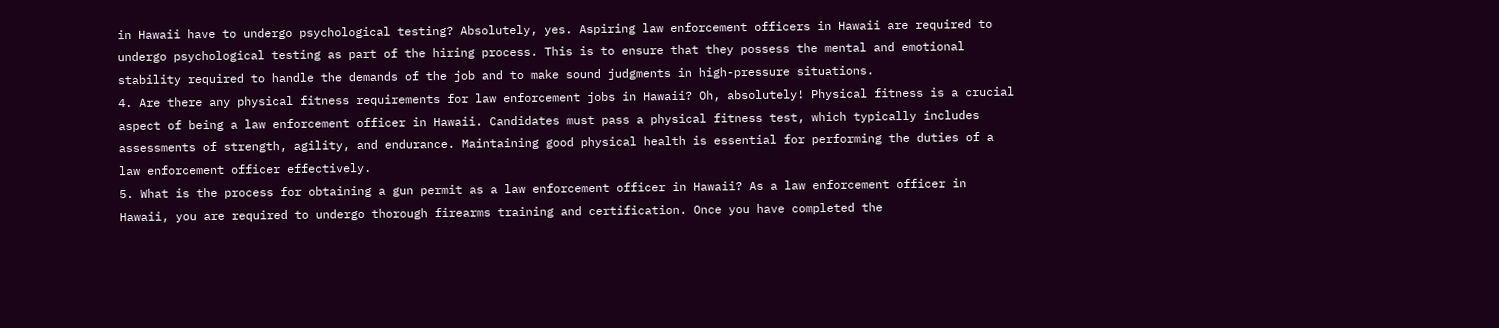in Hawaii have to undergo psychological testing? Absolutely, yes. Aspiring law enforcement officers in Hawaii are required to undergo psychological testing as part of the hiring process. This is to ensure that they possess the mental and emotional stability required to handle the demands of the job and to make sound judgments in high-pressure situations.
4. Are there any physical fitness requirements for law enforcement jobs in Hawaii? Oh, absolutely! Physical fitness is a crucial aspect of being a law enforcement officer in Hawaii. Candidates must pass a physical fitness test, which typically includes assessments of strength, agility, and endurance. Maintaining good physical health is essential for performing the duties of a law enforcement officer effectively.
5. What is the process for obtaining a gun permit as a law enforcement officer in Hawaii? As a law enforcement officer in Hawaii, you are required to undergo thorough firearms training and certification. Once you have completed the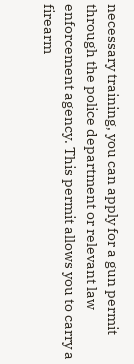necessary training, you can apply for a gun permit through the police department or relevant law enforcement agency. This permit allows you to carry a firearm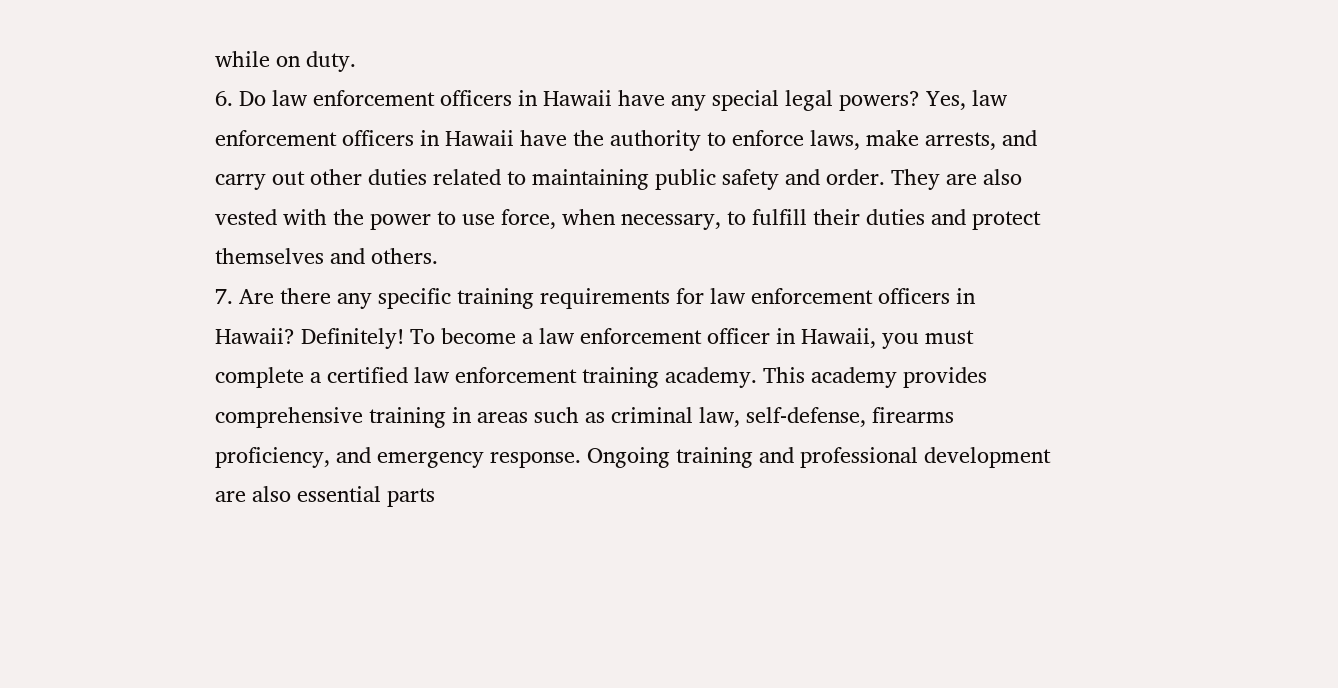while on duty.
6. Do law enforcement officers in Hawaii have any special legal powers? Yes, law enforcement officers in Hawaii have the authority to enforce laws, make arrests, and carry out other duties related to maintaining public safety and order. They are also vested with the power to use force, when necessary, to fulfill their duties and protect themselves and others.
7. Are there any specific training requirements for law enforcement officers in Hawaii? Definitely! To become a law enforcement officer in Hawaii, you must complete a certified law enforcement training academy. This academy provides comprehensive training in areas such as criminal law, self-defense, firearms proficiency, and emergency response. Ongoing training and professional development are also essential parts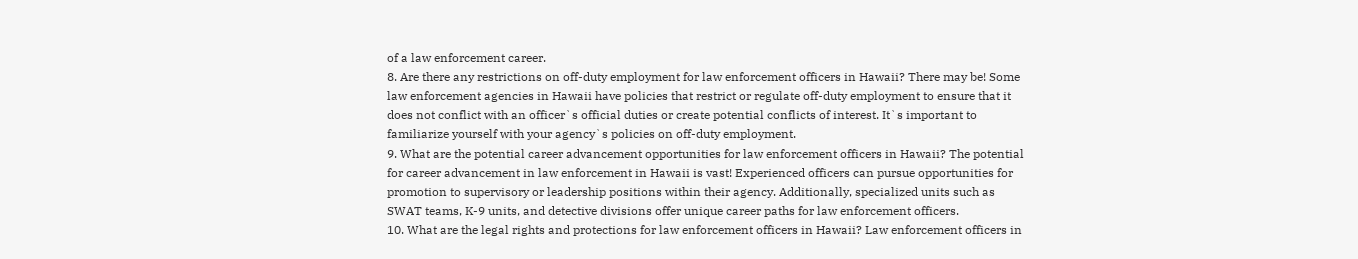of a law enforcement career.
8. Are there any restrictions on off-duty employment for law enforcement officers in Hawaii? There may be! Some law enforcement agencies in Hawaii have policies that restrict or regulate off-duty employment to ensure that it does not conflict with an officer`s official duties or create potential conflicts of interest. It`s important to familiarize yourself with your agency`s policies on off-duty employment.
9. What are the potential career advancement opportunities for law enforcement officers in Hawaii? The potential for career advancement in law enforcement in Hawaii is vast! Experienced officers can pursue opportunities for promotion to supervisory or leadership positions within their agency. Additionally, specialized units such as SWAT teams, K-9 units, and detective divisions offer unique career paths for law enforcement officers.
10. What are the legal rights and protections for law enforcement officers in Hawaii? Law enforcement officers in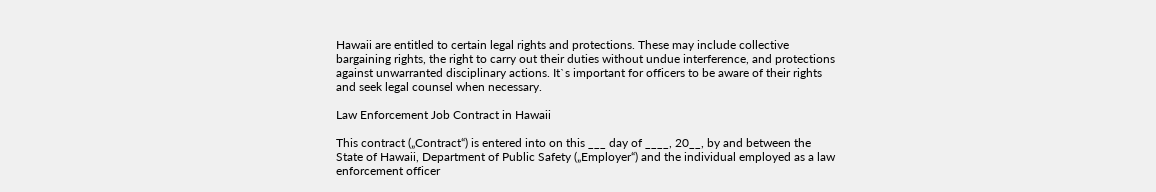Hawaii are entitled to certain legal rights and protections. These may include collective bargaining rights, the right to carry out their duties without undue interference, and protections against unwarranted disciplinary actions. It`s important for officers to be aware of their rights and seek legal counsel when necessary.

Law Enforcement Job Contract in Hawaii

This contract („Contract“) is entered into on this ___ day of ____, 20__, by and between the State of Hawaii, Department of Public Safety („Employer“) and the individual employed as a law enforcement officer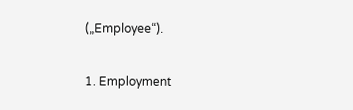(„Employee“).

1. Employment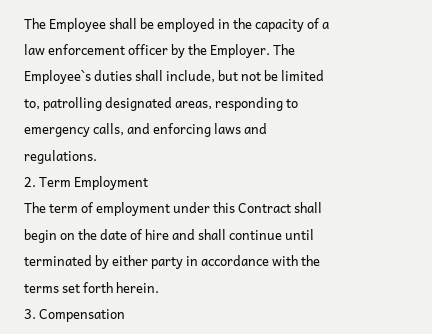The Employee shall be employed in the capacity of a law enforcement officer by the Employer. The Employee`s duties shall include, but not be limited to, patrolling designated areas, responding to emergency calls, and enforcing laws and regulations.
2. Term Employment
The term of employment under this Contract shall begin on the date of hire and shall continue until terminated by either party in accordance with the terms set forth herein.
3. Compensation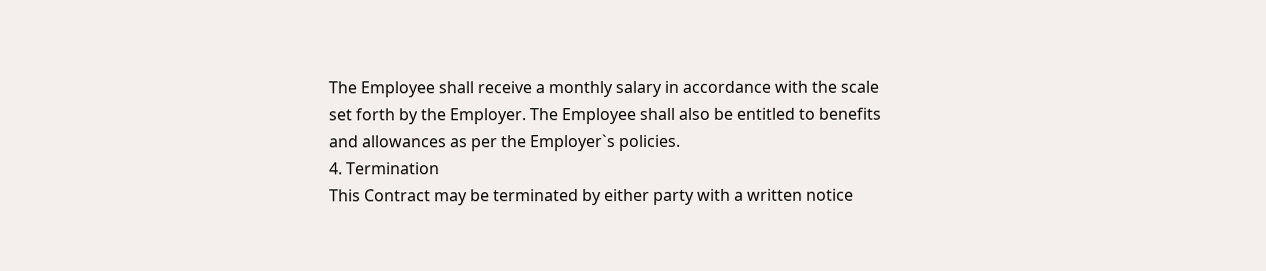The Employee shall receive a monthly salary in accordance with the scale set forth by the Employer. The Employee shall also be entitled to benefits and allowances as per the Employer`s policies.
4. Termination
This Contract may be terminated by either party with a written notice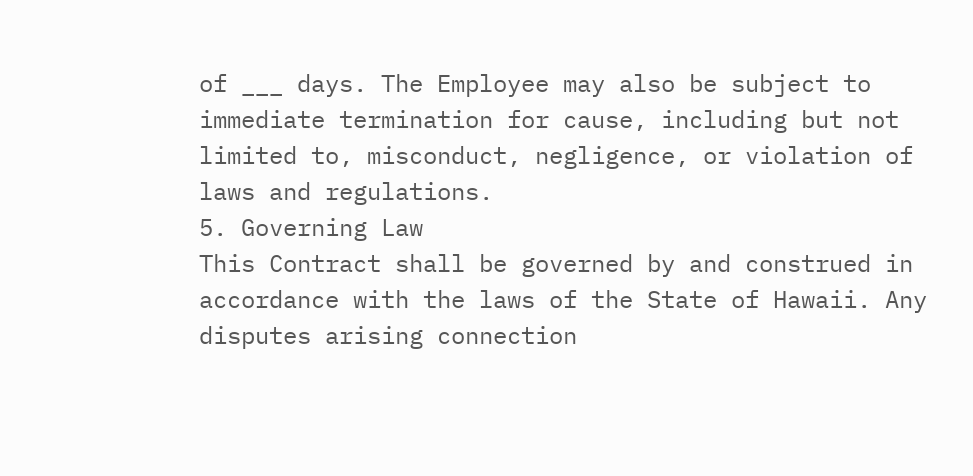of ___ days. The Employee may also be subject to immediate termination for cause, including but not limited to, misconduct, negligence, or violation of laws and regulations.
5. Governing Law
This Contract shall be governed by and construed in accordance with the laws of the State of Hawaii. Any disputes arising connection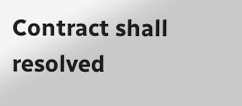Contract shall resolved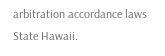arbitration accordance laws State Hawaii.